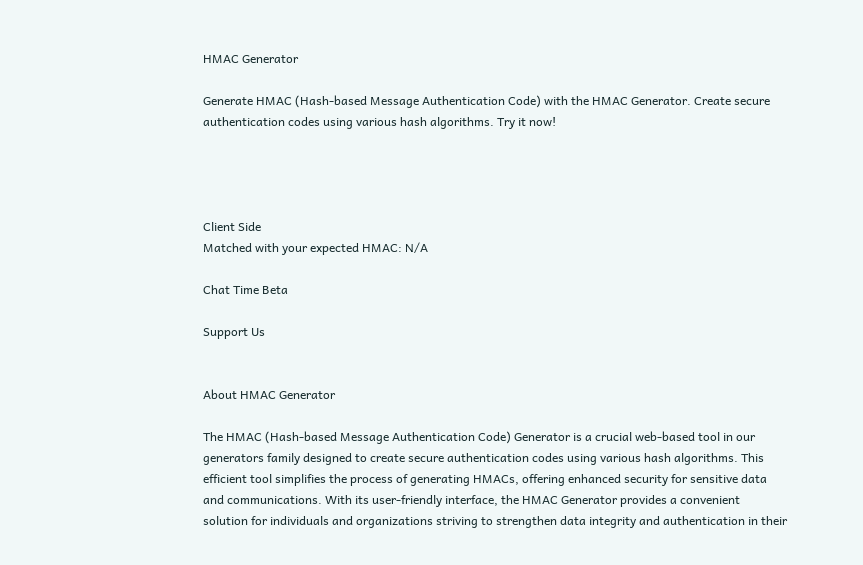HMAC Generator

Generate HMAC (Hash-based Message Authentication Code) with the HMAC Generator. Create secure authentication codes using various hash algorithms. Try it now!




Client Side
Matched with your expected HMAC: N/A

Chat Time Beta

Support Us


About HMAC Generator

The HMAC (Hash-based Message Authentication Code) Generator is a crucial web-based tool in our generators family designed to create secure authentication codes using various hash algorithms. This efficient tool simplifies the process of generating HMACs, offering enhanced security for sensitive data and communications. With its user-friendly interface, the HMAC Generator provides a convenient solution for individuals and organizations striving to strengthen data integrity and authentication in their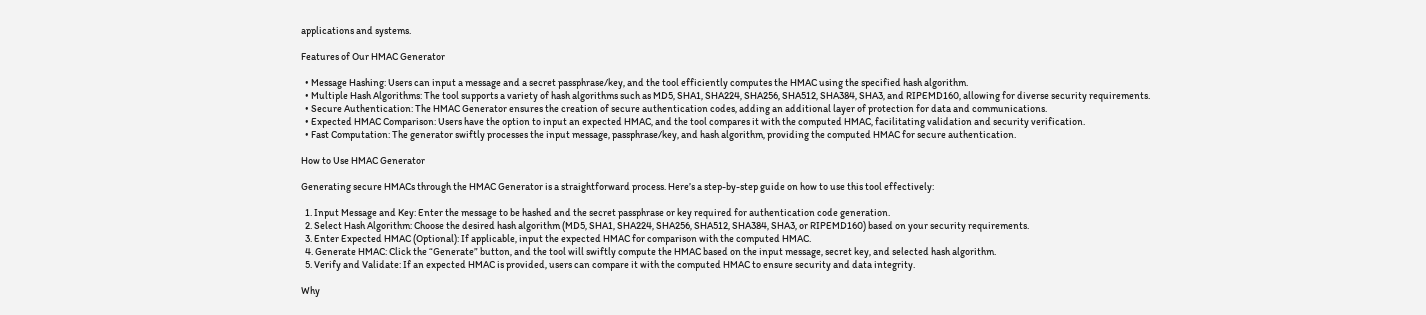applications and systems.

Features of Our HMAC Generator

  • Message Hashing: Users can input a message and a secret passphrase/key, and the tool efficiently computes the HMAC using the specified hash algorithm.
  • Multiple Hash Algorithms: The tool supports a variety of hash algorithms such as MD5, SHA1, SHA224, SHA256, SHA512, SHA384, SHA3, and RIPEMD160, allowing for diverse security requirements.
  • Secure Authentication: The HMAC Generator ensures the creation of secure authentication codes, adding an additional layer of protection for data and communications.
  • Expected HMAC Comparison: Users have the option to input an expected HMAC, and the tool compares it with the computed HMAC, facilitating validation and security verification.
  • Fast Computation: The generator swiftly processes the input message, passphrase/key, and hash algorithm, providing the computed HMAC for secure authentication.

How to Use HMAC Generator

Generating secure HMACs through the HMAC Generator is a straightforward process. Here’s a step-by-step guide on how to use this tool effectively:

  1. Input Message and Key: Enter the message to be hashed and the secret passphrase or key required for authentication code generation.
  2. Select Hash Algorithm: Choose the desired hash algorithm (MD5, SHA1, SHA224, SHA256, SHA512, SHA384, SHA3, or RIPEMD160) based on your security requirements.
  3. Enter Expected HMAC (Optional): If applicable, input the expected HMAC for comparison with the computed HMAC.
  4. Generate HMAC: Click the “Generate” button, and the tool will swiftly compute the HMAC based on the input message, secret key, and selected hash algorithm.
  5. Verify and Validate: If an expected HMAC is provided, users can compare it with the computed HMAC to ensure security and data integrity.

Why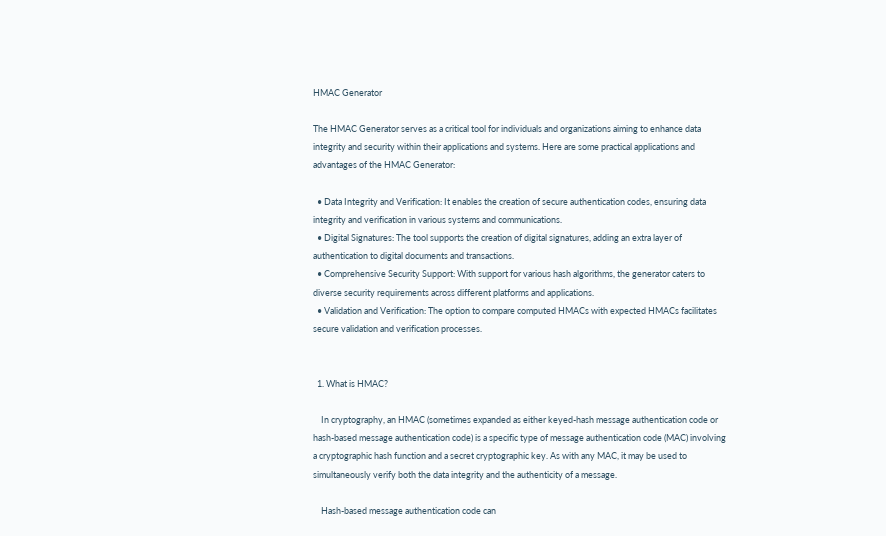HMAC Generator

The HMAC Generator serves as a critical tool for individuals and organizations aiming to enhance data integrity and security within their applications and systems. Here are some practical applications and advantages of the HMAC Generator:

  • Data Integrity and Verification: It enables the creation of secure authentication codes, ensuring data integrity and verification in various systems and communications.
  • Digital Signatures: The tool supports the creation of digital signatures, adding an extra layer of authentication to digital documents and transactions.
  • Comprehensive Security Support: With support for various hash algorithms, the generator caters to diverse security requirements across different platforms and applications.
  • Validation and Verification: The option to compare computed HMACs with expected HMACs facilitates secure validation and verification processes.


  1. What is HMAC?

    In cryptography, an HMAC (sometimes expanded as either keyed-hash message authentication code or hash-based message authentication code) is a specific type of message authentication code (MAC) involving a cryptographic hash function and a secret cryptographic key. As with any MAC, it may be used to simultaneously verify both the data integrity and the authenticity of a message.

    Hash-based message authentication code can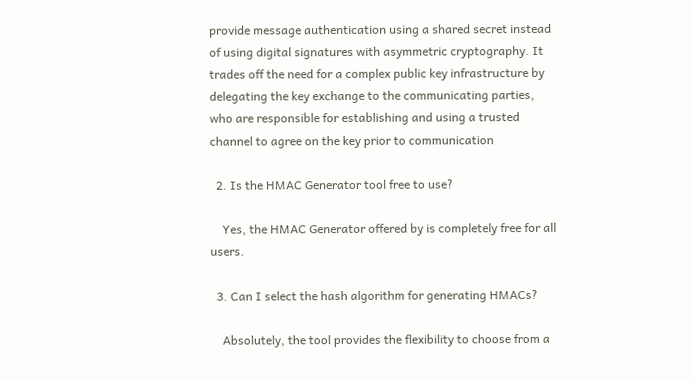provide message authentication using a shared secret instead of using digital signatures with asymmetric cryptography. It trades off the need for a complex public key infrastructure by delegating the key exchange to the communicating parties, who are responsible for establishing and using a trusted channel to agree on the key prior to communication

  2. Is the HMAC Generator tool free to use?

    Yes, the HMAC Generator offered by is completely free for all users.

  3. Can I select the hash algorithm for generating HMACs?

    Absolutely, the tool provides the flexibility to choose from a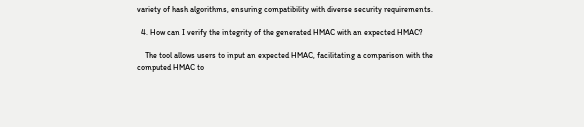variety of hash algorithms, ensuring compatibility with diverse security requirements.

  4. How can I verify the integrity of the generated HMAC with an expected HMAC?

    The tool allows users to input an expected HMAC, facilitating a comparison with the computed HMAC to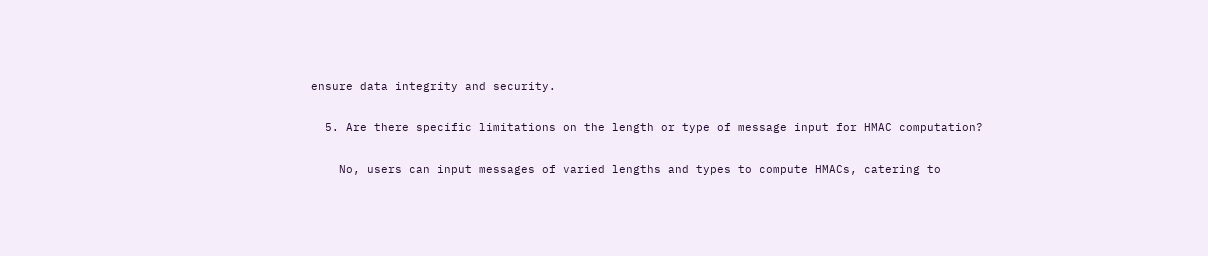ensure data integrity and security.

  5. Are there specific limitations on the length or type of message input for HMAC computation?

    No, users can input messages of varied lengths and types to compute HMACs, catering to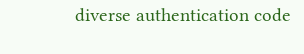diverse authentication code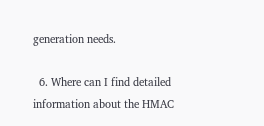generation needs.

  6. Where can I find detailed information about the HMAC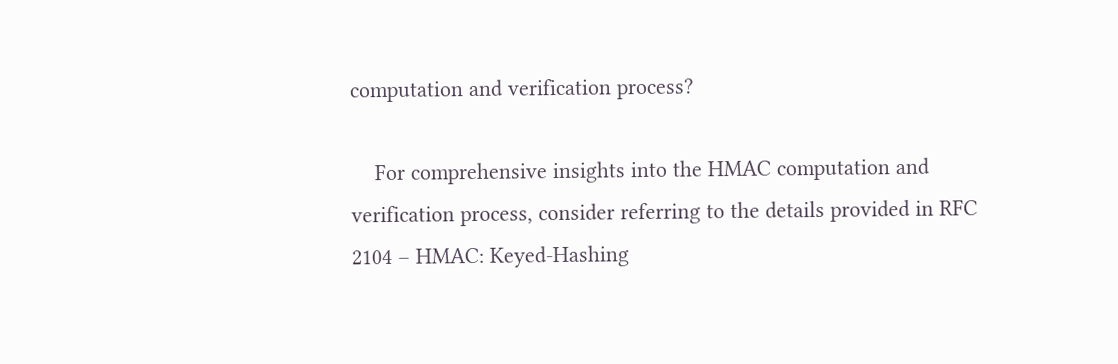computation and verification process?

    For comprehensive insights into the HMAC computation and verification process, consider referring to the details provided in RFC 2104 – HMAC: Keyed-Hashing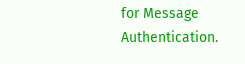for Message Authentication.